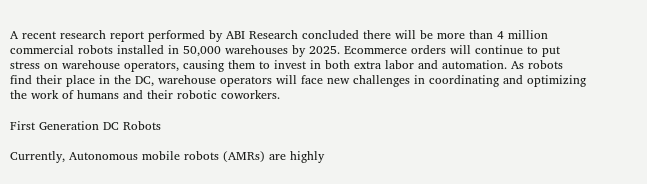A recent research report performed by ABI Research concluded there will be more than 4 million commercial robots installed in 50,000 warehouses by 2025. Ecommerce orders will continue to put stress on warehouse operators, causing them to invest in both extra labor and automation. As robots find their place in the DC, warehouse operators will face new challenges in coordinating and optimizing the work of humans and their robotic coworkers.

First Generation DC Robots

Currently, Autonomous mobile robots (AMRs) are highly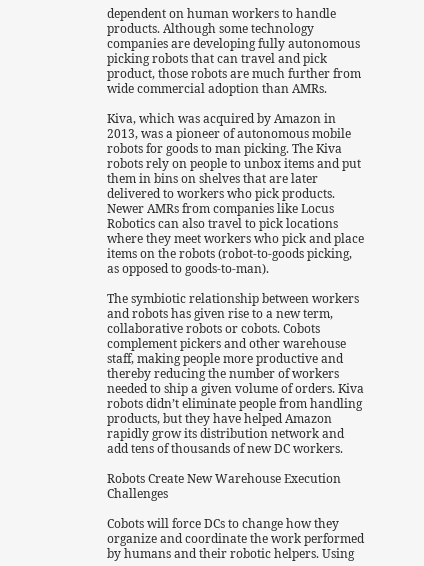dependent on human workers to handle products. Although some technology companies are developing fully autonomous picking robots that can travel and pick product, those robots are much further from wide commercial adoption than AMRs.

Kiva, which was acquired by Amazon in 2013, was a pioneer of autonomous mobile robots for goods to man picking. The Kiva robots rely on people to unbox items and put them in bins on shelves that are later delivered to workers who pick products. Newer AMRs from companies like Locus Robotics can also travel to pick locations where they meet workers who pick and place items on the robots (robot-to-goods picking, as opposed to goods-to-man).

The symbiotic relationship between workers and robots has given rise to a new term, collaborative robots or cobots. Cobots complement pickers and other warehouse staff, making people more productive and thereby reducing the number of workers needed to ship a given volume of orders. Kiva robots didn’t eliminate people from handling products, but they have helped Amazon rapidly grow its distribution network and add tens of thousands of new DC workers.

Robots Create New Warehouse Execution Challenges

Cobots will force DCs to change how they organize and coordinate the work performed by humans and their robotic helpers. Using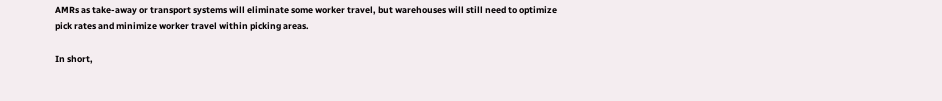AMRs as take-away or transport systems will eliminate some worker travel, but warehouses will still need to optimize pick rates and minimize worker travel within picking areas.

In short,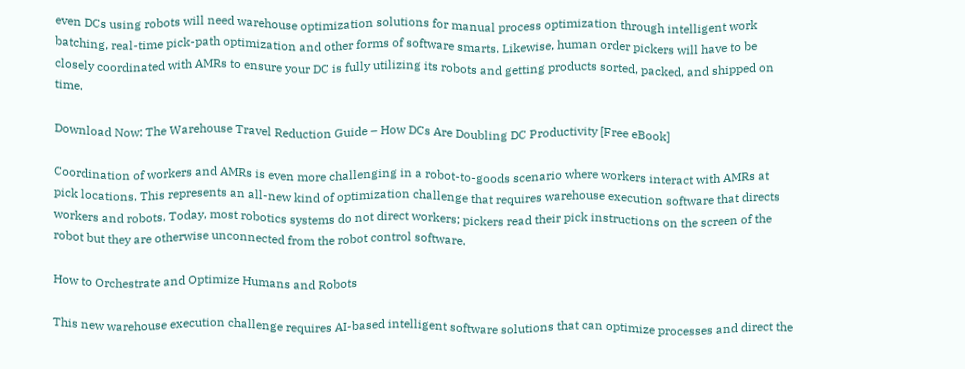even DCs using robots will need warehouse optimization solutions for manual process optimization through intelligent work batching, real-time pick-path optimization and other forms of software smarts. Likewise, human order pickers will have to be closely coordinated with AMRs to ensure your DC is fully utilizing its robots and getting products sorted, packed, and shipped on time.

Download Now: The Warehouse Travel Reduction Guide – How DCs Are Doubling DC Productivity [Free eBook]

Coordination of workers and AMRs is even more challenging in a robot-to-goods scenario where workers interact with AMRs at pick locations. This represents an all-new kind of optimization challenge that requires warehouse execution software that directs workers and robots. Today, most robotics systems do not direct workers; pickers read their pick instructions on the screen of the robot but they are otherwise unconnected from the robot control software.

How to Orchestrate and Optimize Humans and Robots

This new warehouse execution challenge requires AI-based intelligent software solutions that can optimize processes and direct the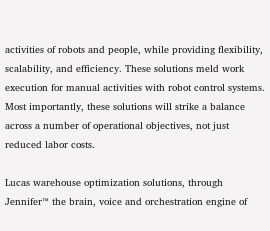activities of robots and people, while providing flexibility, scalability, and efficiency. These solutions meld work execution for manual activities with robot control systems. Most importantly, these solutions will strike a balance across a number of operational objectives, not just reduced labor costs.

Lucas warehouse optimization solutions, through Jennifer™ the brain, voice and orchestration engine of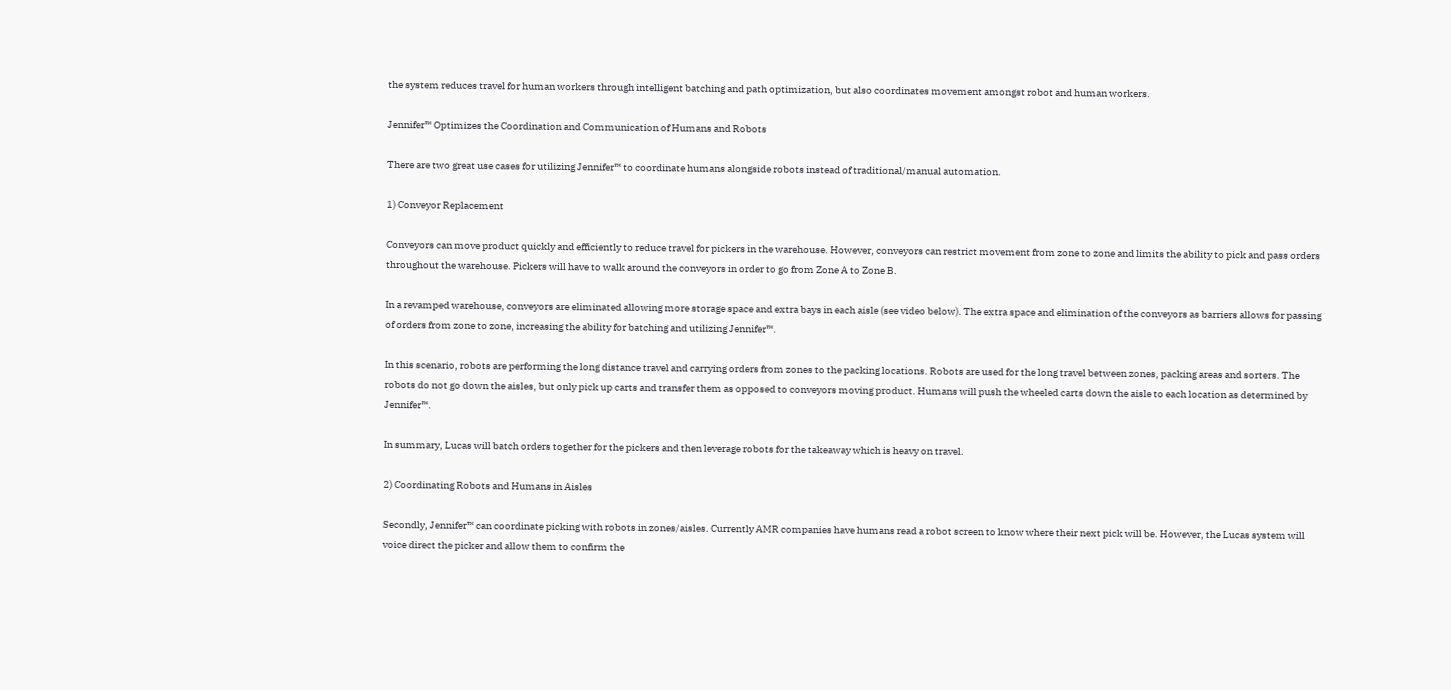the system reduces travel for human workers through intelligent batching and path optimization, but also coordinates movement amongst robot and human workers.

Jennifer™ Optimizes the Coordination and Communication of Humans and Robots

There are two great use cases for utilizing Jennifer™ to coordinate humans alongside robots instead of traditional/manual automation.

1) Conveyor Replacement

Conveyors can move product quickly and efficiently to reduce travel for pickers in the warehouse. However, conveyors can restrict movement from zone to zone and limits the ability to pick and pass orders throughout the warehouse. Pickers will have to walk around the conveyors in order to go from Zone A to Zone B.

In a revamped warehouse, conveyors are eliminated allowing more storage space and extra bays in each aisle (see video below). The extra space and elimination of the conveyors as barriers allows for passing of orders from zone to zone, increasing the ability for batching and utilizing Jennifer™.

In this scenario, robots are performing the long distance travel and carrying orders from zones to the packing locations. Robots are used for the long travel between zones, packing areas and sorters. The robots do not go down the aisles, but only pick up carts and transfer them as opposed to conveyors moving product. Humans will push the wheeled carts down the aisle to each location as determined by Jennifer™.

In summary, Lucas will batch orders together for the pickers and then leverage robots for the takeaway which is heavy on travel.

2) Coordinating Robots and Humans in Aisles

Secondly, Jennifer™ can coordinate picking with robots in zones/aisles. Currently AMR companies have humans read a robot screen to know where their next pick will be. However, the Lucas system will voice direct the picker and allow them to confirm the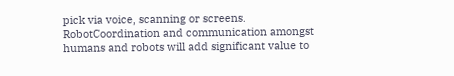pick via voice, scanning or screens. RobotCoordination and communication amongst humans and robots will add significant value to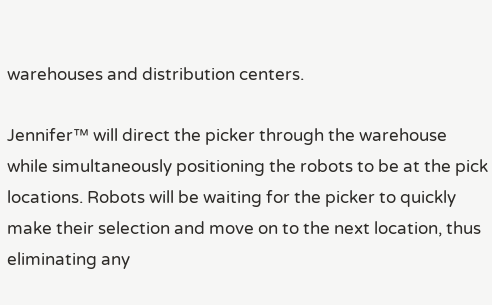warehouses and distribution centers.

Jennifer™ will direct the picker through the warehouse while simultaneously positioning the robots to be at the pick locations. Robots will be waiting for the picker to quickly make their selection and move on to the next location, thus eliminating any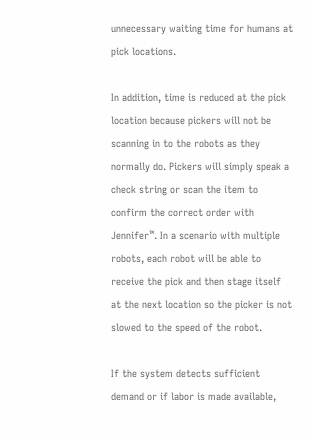unnecessary waiting time for humans at pick locations.

In addition, time is reduced at the pick location because pickers will not be scanning in to the robots as they normally do. Pickers will simply speak a check string or scan the item to confirm the correct order with Jennifer™. In a scenario with multiple robots, each robot will be able to receive the pick and then stage itself at the next location so the picker is not slowed to the speed of the robot.

If the system detects sufficient demand or if labor is made available,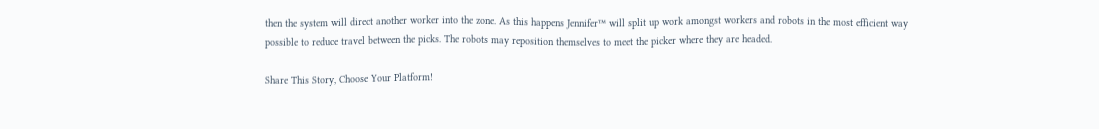then the system will direct another worker into the zone. As this happens Jennifer™ will split up work amongst workers and robots in the most efficient way possible to reduce travel between the picks. The robots may reposition themselves to meet the picker where they are headed.

Share This Story, Choose Your Platform!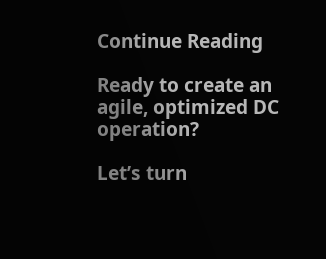Continue Reading

Ready to create an agile, optimized DC operation?

Let’s turn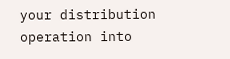your distribution operation into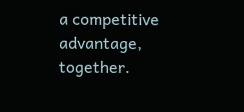a competitive advantage, together.